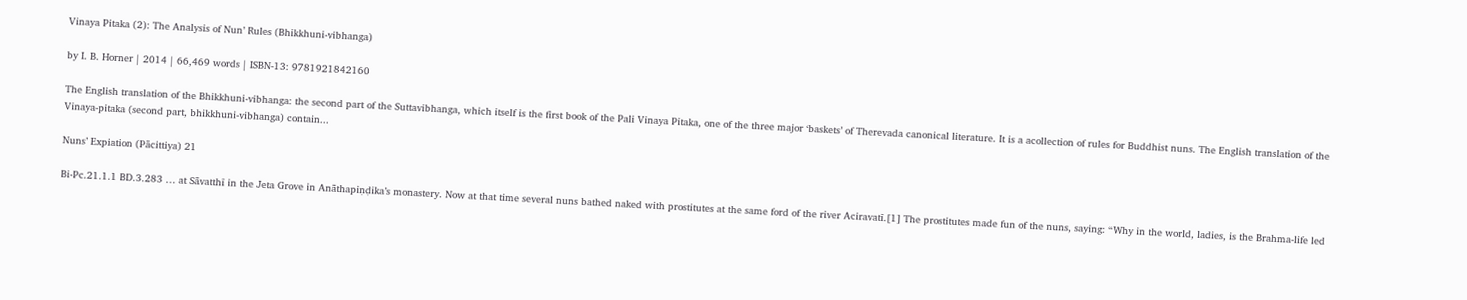Vinaya Pitaka (2): The Analysis of Nun’ Rules (Bhikkhuni-vibhanga)

by I. B. Horner | 2014 | 66,469 words | ISBN-13: 9781921842160

The English translation of the Bhikkhuni-vibhanga: the second part of the Suttavibhanga, which itself is the first book of the Pali Vinaya Pitaka, one of the three major ‘baskets’ of Therevada canonical literature. It is a acollection of rules for Buddhist nuns. The English translation of the Vinaya-pitaka (second part, bhikkhuni-vibhanga) contain...

Nuns’ Expiation (Pācittiya) 21

Bi-Pc.21.1.1 BD.3.283 … at Sāvatthī in the Jeta Grove in Anāthapiṇḍika’s monastery. Now at that time several nuns bathed naked with prostitutes at the same ford of the river Aciravatī.[1] The prostitutes made fun of the nuns, saying: “Why in the world, ladies, is the Brahma-life led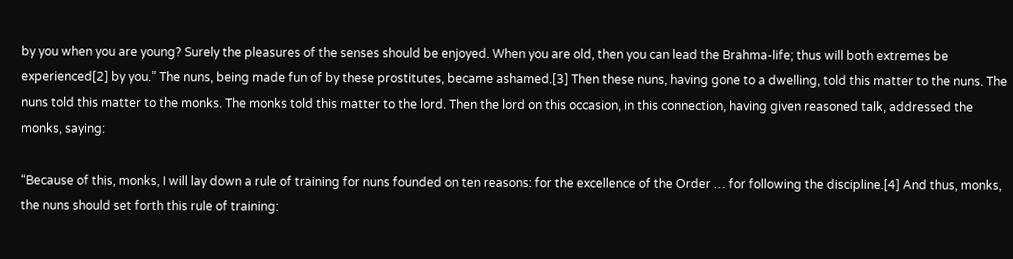by you when you are young? Surely the pleasures of the senses should be enjoyed. When you are old, then you can lead the Brahma-life; thus will both extremes be experienced[2] by you.” The nuns, being made fun of by these prostitutes, became ashamed.[3] Then these nuns, having gone to a dwelling, told this matter to the nuns. The nuns told this matter to the monks. The monks told this matter to the lord. Then the lord on this occasion, in this connection, having given reasoned talk, addressed the monks, saying:

“Because of this, monks, I will lay down a rule of training for nuns founded on ten reasons: for the excellence of the Order … for following the discipline.[4] And thus, monks, the nuns should set forth this rule of training: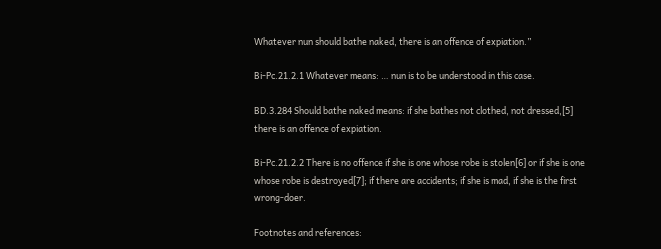Whatever nun should bathe naked, there is an offence of expiation.”

Bi-Pc.21.2.1 Whatever means: … nun is to be understood in this case.

BD.3.284 Should bathe naked means: if she bathes not clothed, not dressed,[5] there is an offence of expiation.

Bi-Pc.21.2.2 There is no offence if she is one whose robe is stolen[6] or if she is one whose robe is destroyed[7]; if there are accidents; if she is mad, if she is the first wrong-doer.

Footnotes and references: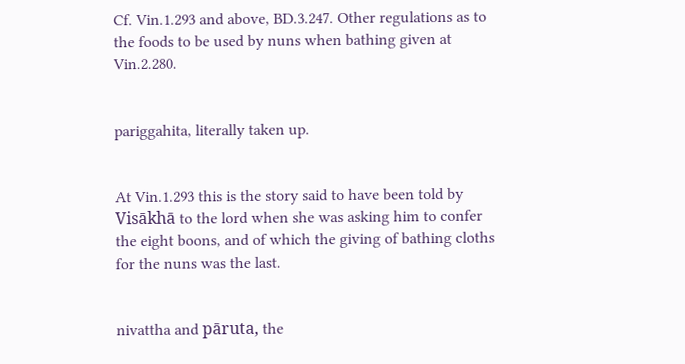Cf. Vin.1.293 and above, BD.3.247. Other regulations as to the foods to be used by nuns when bathing given at Vin.2.280.


pariggahita, literally taken up.


At Vin.1.293 this is the story said to have been told by Visākhā to the lord when she was asking him to confer the eight boons, and of which the giving of bathing cloths for the nuns was the last.


nivattha and pāruta, the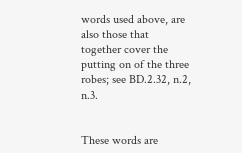words used above, are also those that together cover the putting on of the three robes; see BD.2.32, n.2, n.3.


These words are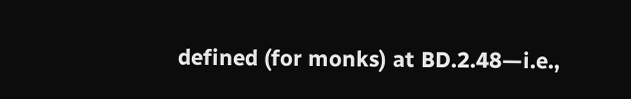defined (for monks) at BD.2.48—i.e.,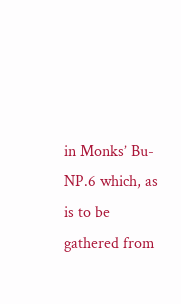in Monks’ Bu-NP.6 which, as is to be gathered from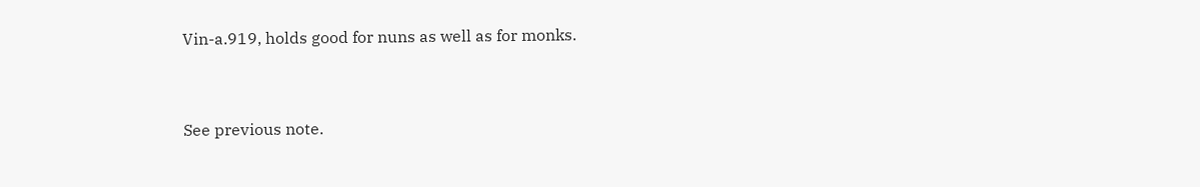Vin-a.919, holds good for nuns as well as for monks.


See previous note.